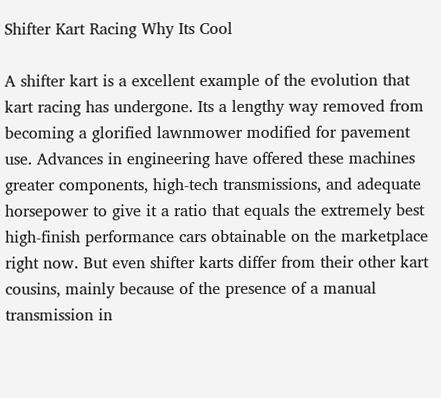Shifter Kart Racing Why Its Cool

A shifter kart is a excellent example of the evolution that kart racing has undergone. Its a lengthy way removed from becoming a glorified lawnmower modified for pavement use. Advances in engineering have offered these machines greater components, high-tech transmissions, and adequate horsepower to give it a ratio that equals the extremely best high-finish performance cars obtainable on the marketplace right now. But even shifter karts differ from their other kart cousins, mainly because of the presence of a manual transmission in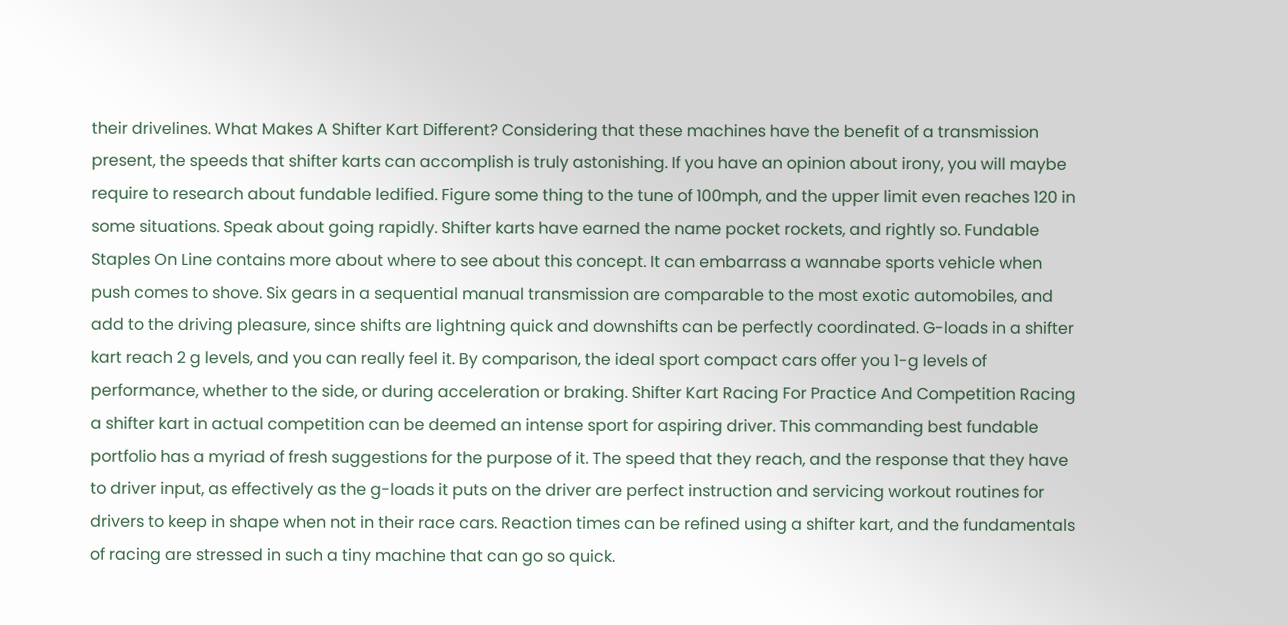their drivelines. What Makes A Shifter Kart Different? Considering that these machines have the benefit of a transmission present, the speeds that shifter karts can accomplish is truly astonishing. If you have an opinion about irony, you will maybe require to research about fundable ledified. Figure some thing to the tune of 100mph, and the upper limit even reaches 120 in some situations. Speak about going rapidly. Shifter karts have earned the name pocket rockets, and rightly so. Fundable Staples On Line contains more about where to see about this concept. It can embarrass a wannabe sports vehicle when push comes to shove. Six gears in a sequential manual transmission are comparable to the most exotic automobiles, and add to the driving pleasure, since shifts are lightning quick and downshifts can be perfectly coordinated. G-loads in a shifter kart reach 2 g levels, and you can really feel it. By comparison, the ideal sport compact cars offer you 1-g levels of performance, whether to the side, or during acceleration or braking. Shifter Kart Racing For Practice And Competition Racing a shifter kart in actual competition can be deemed an intense sport for aspiring driver. This commanding best fundable portfolio has a myriad of fresh suggestions for the purpose of it. The speed that they reach, and the response that they have to driver input, as effectively as the g-loads it puts on the driver are perfect instruction and servicing workout routines for drivers to keep in shape when not in their race cars. Reaction times can be refined using a shifter kart, and the fundamentals of racing are stressed in such a tiny machine that can go so quick.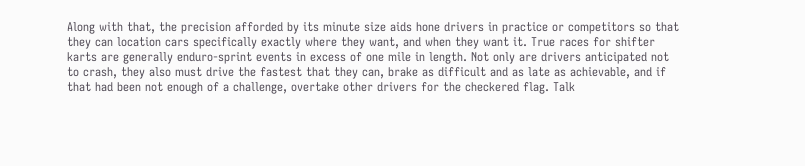Along with that, the precision afforded by its minute size aids hone drivers in practice or competitors so that they can location cars specifically exactly where they want, and when they want it. True races for shifter karts are generally enduro-sprint events in excess of one mile in length. Not only are drivers anticipated not to crash, they also must drive the fastest that they can, brake as difficult and as late as achievable, and if that had been not enough of a challenge, overtake other drivers for the checkered flag. Talk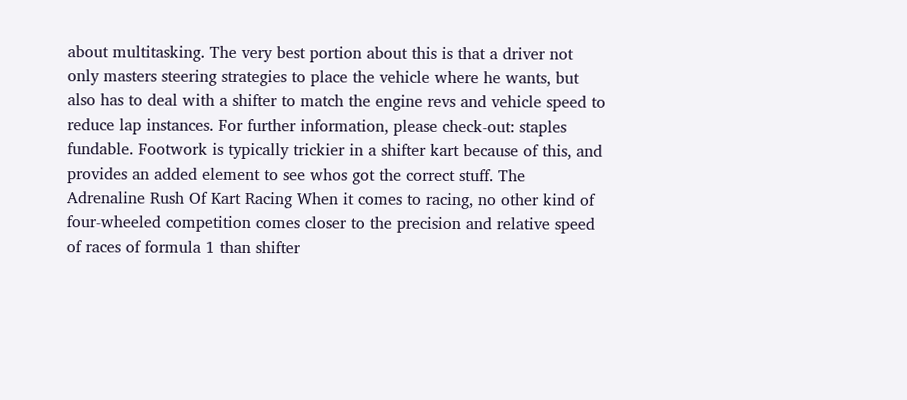about multitasking. The very best portion about this is that a driver not only masters steering strategies to place the vehicle where he wants, but also has to deal with a shifter to match the engine revs and vehicle speed to reduce lap instances. For further information, please check-out: staples fundable. Footwork is typically trickier in a shifter kart because of this, and provides an added element to see whos got the correct stuff. The Adrenaline Rush Of Kart Racing When it comes to racing, no other kind of four-wheeled competition comes closer to the precision and relative speed of races of formula 1 than shifter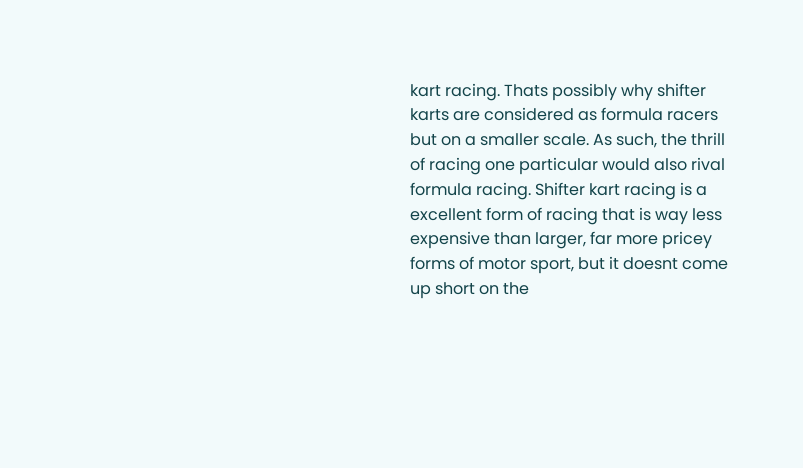kart racing. Thats possibly why shifter karts are considered as formula racers but on a smaller scale. As such, the thrill of racing one particular would also rival formula racing. Shifter kart racing is a excellent form of racing that is way less expensive than larger, far more pricey forms of motor sport, but it doesnt come up short on the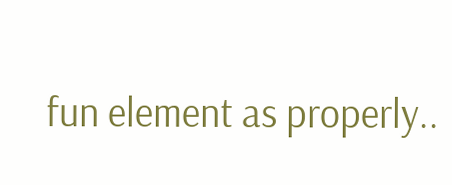fun element as properly..